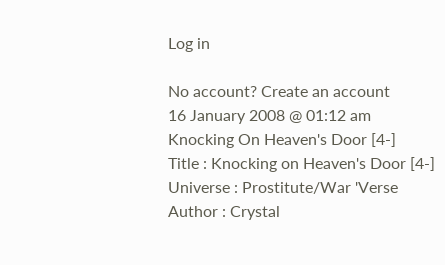Log in

No account? Create an account
16 January 2008 @ 01:12 am
Knocking On Heaven's Door [4-]
Title : Knocking on Heaven's Door [4-]
Universe : Prostitute/War 'Verse
Author : Crystal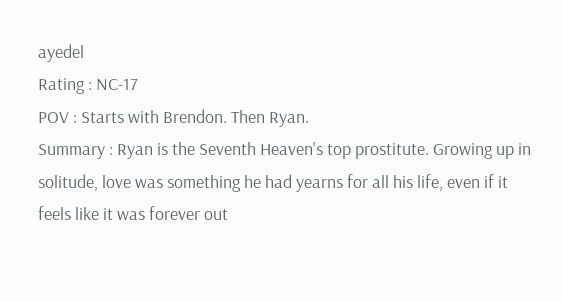ayedel
Rating : NC-17
POV : Starts with Brendon. Then Ryan.
Summary : Ryan is the Seventh Heaven's top prostitute. Growing up in solitude, love was something he had yearns for all his life, even if it feels like it was forever out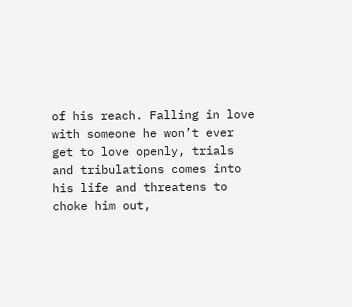of his reach. Falling in love with someone he won’t ever get to love openly, trials and tribulations comes into his life and threatens to choke him out,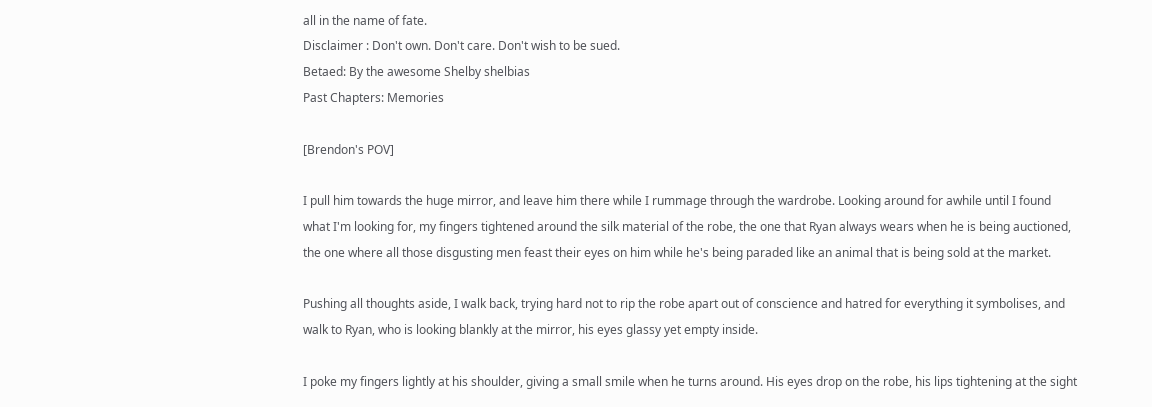all in the name of fate.
Disclaimer : Don't own. Don't care. Don't wish to be sued.
Betaed: By the awesome Shelby shelbias
Past Chapters: Memories

[Brendon's POV]

I pull him towards the huge mirror, and leave him there while I rummage through the wardrobe. Looking around for awhile until I found what I'm looking for, my fingers tightened around the silk material of the robe, the one that Ryan always wears when he is being auctioned, the one where all those disgusting men feast their eyes on him while he's being paraded like an animal that is being sold at the market.

Pushing all thoughts aside, I walk back, trying hard not to rip the robe apart out of conscience and hatred for everything it symbolises, and walk to Ryan, who is looking blankly at the mirror, his eyes glassy yet empty inside.

I poke my fingers lightly at his shoulder, giving a small smile when he turns around. His eyes drop on the robe, his lips tightening at the sight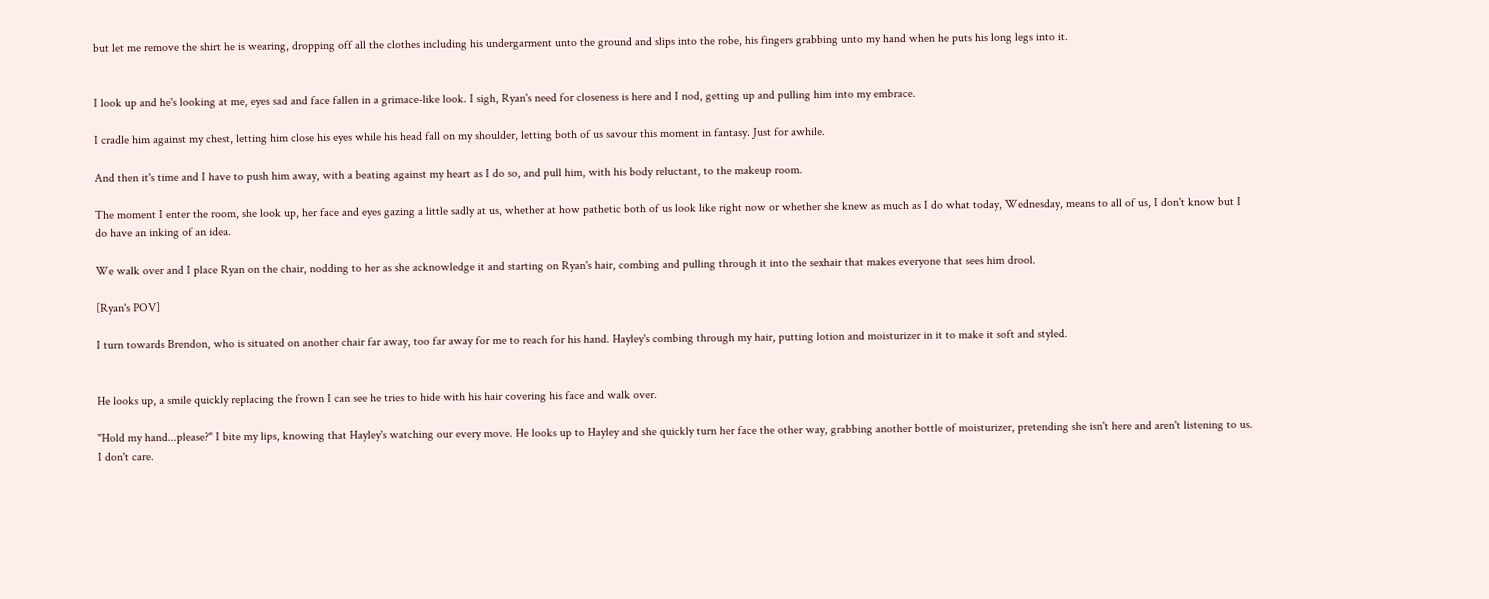but let me remove the shirt he is wearing, dropping off all the clothes including his undergarment unto the ground and slips into the robe, his fingers grabbing unto my hand when he puts his long legs into it.


I look up and he's looking at me, eyes sad and face fallen in a grimace-like look. I sigh, Ryan's need for closeness is here and I nod, getting up and pulling him into my embrace.

I cradle him against my chest, letting him close his eyes while his head fall on my shoulder, letting both of us savour this moment in fantasy. Just for awhile.

And then it's time and I have to push him away, with a beating against my heart as I do so, and pull him, with his body reluctant, to the makeup room.

The moment I enter the room, she look up, her face and eyes gazing a little sadly at us, whether at how pathetic both of us look like right now or whether she knew as much as I do what today, Wednesday, means to all of us, I don't know but I do have an inking of an idea.

We walk over and I place Ryan on the chair, nodding to her as she acknowledge it and starting on Ryan's hair, combing and pulling through it into the sexhair that makes everyone that sees him drool.

[Ryan's POV]

I turn towards Brendon, who is situated on another chair far away, too far away for me to reach for his hand. Hayley's combing through my hair, putting lotion and moisturizer in it to make it soft and styled.


He looks up, a smile quickly replacing the frown I can see he tries to hide with his hair covering his face and walk over.

"Hold my hand...please?" I bite my lips, knowing that Hayley's watching our every move. He looks up to Hayley and she quickly turn her face the other way, grabbing another bottle of moisturizer, pretending she isn't here and aren't listening to us. I don't care.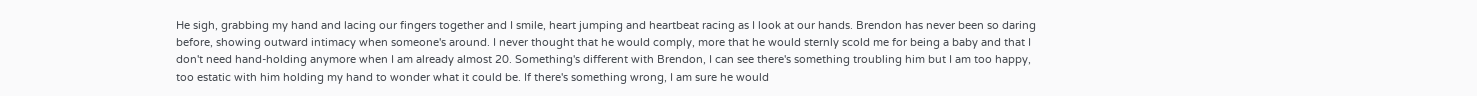He sigh, grabbing my hand and lacing our fingers together and I smile, heart jumping and heartbeat racing as I look at our hands. Brendon has never been so daring before, showing outward intimacy when someone's around. I never thought that he would comply, more that he would sternly scold me for being a baby and that I don't need hand-holding anymore when I am already almost 20. Something's different with Brendon, I can see there's something troubling him but I am too happy, too estatic with him holding my hand to wonder what it could be. If there's something wrong, I am sure he would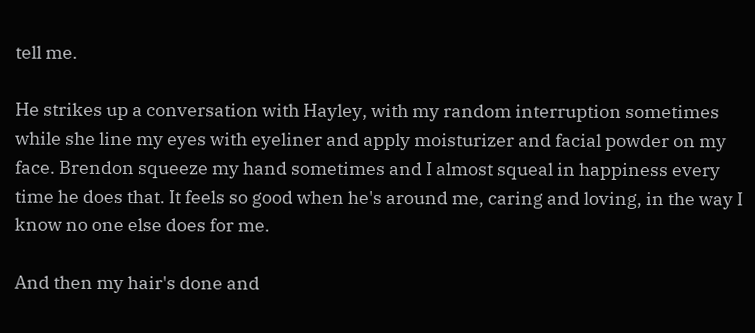tell me.

He strikes up a conversation with Hayley, with my random interruption sometimes while she line my eyes with eyeliner and apply moisturizer and facial powder on my face. Brendon squeeze my hand sometimes and I almost squeal in happiness every time he does that. It feels so good when he's around me, caring and loving, in the way I know no one else does for me.

And then my hair's done and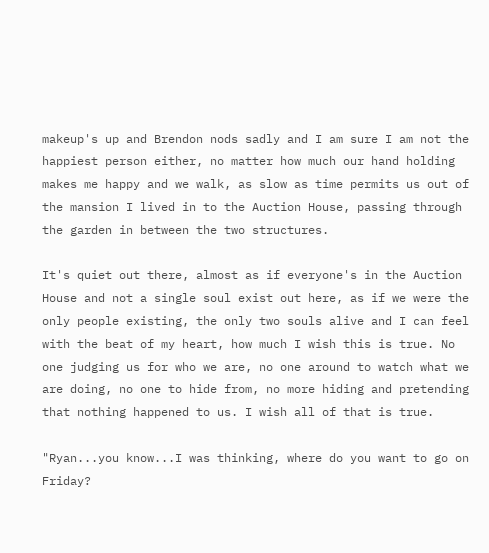makeup's up and Brendon nods sadly and I am sure I am not the happiest person either, no matter how much our hand holding makes me happy and we walk, as slow as time permits us out of the mansion I lived in to the Auction House, passing through the garden in between the two structures.

It's quiet out there, almost as if everyone's in the Auction House and not a single soul exist out here, as if we were the only people existing, the only two souls alive and I can feel with the beat of my heart, how much I wish this is true. No one judging us for who we are, no one around to watch what we are doing, no one to hide from, no more hiding and pretending that nothing happened to us. I wish all of that is true.

"Ryan...you know...I was thinking, where do you want to go on Friday?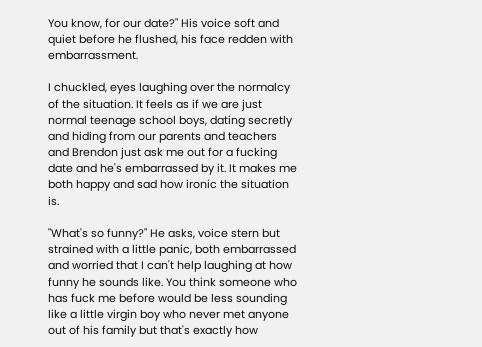You know, for our date?" His voice soft and quiet before he flushed, his face redden with embarrassment.

I chuckled, eyes laughing over the normalcy of the situation. It feels as if we are just normal teenage school boys, dating secretly and hiding from our parents and teachers and Brendon just ask me out for a fucking date and he's embarrassed by it. It makes me both happy and sad how ironic the situation is.

"What's so funny?" He asks, voice stern but strained with a little panic, both embarrassed and worried that I can't help laughing at how funny he sounds like. You think someone who has fuck me before would be less sounding like a little virgin boy who never met anyone out of his family but that's exactly how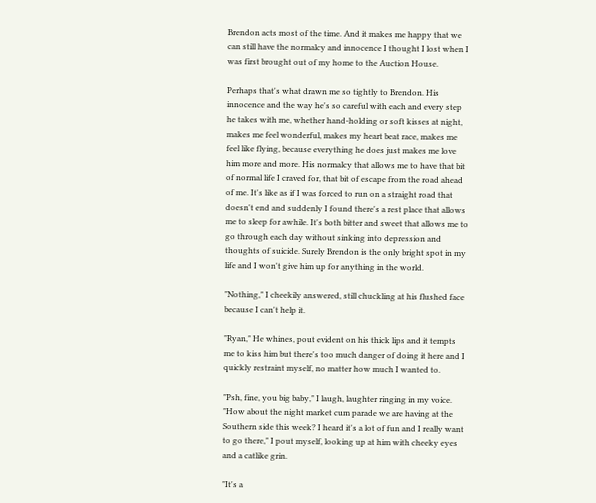Brendon acts most of the time. And it makes me happy that we can still have the normalcy and innocence I thought I lost when I was first brought out of my home to the Auction House.

Perhaps that's what drawn me so tightly to Brendon. His innocence and the way he's so careful with each and every step he takes with me, whether hand-holding or soft kisses at night, makes me feel wonderful, makes my heart beat race, makes me feel like flying, because everything he does just makes me love him more and more. His normalcy that allows me to have that bit of normal life I craved for, that bit of escape from the road ahead of me. It's like as if I was forced to run on a straight road that doesn't end and suddenly I found there's a rest place that allows me to sleep for awhile. It's both bitter and sweet that allows me to go through each day without sinking into depression and thoughts of suicide. Surely Brendon is the only bright spot in my life and I won't give him up for anything in the world.

"Nothing," I cheekily answered, still chuckling at his flushed face because I can't help it.

"Ryan," He whines, pout evident on his thick lips and it tempts me to kiss him but there's too much danger of doing it here and I quickly restraint myself, no matter how much I wanted to.

"Psh, fine, you big baby," I laugh, laughter ringing in my voice. "How about the night market cum parade we are having at the Southern side this week? I heard it's a lot of fun and I really want to go there," I pout myself, looking up at him with cheeky eyes and a catlike grin.

"It's a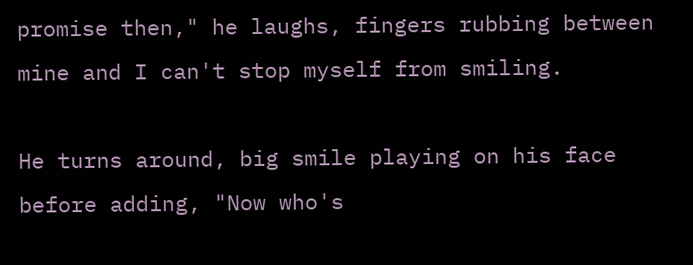promise then," he laughs, fingers rubbing between mine and I can't stop myself from smiling.

He turns around, big smile playing on his face before adding, "Now who's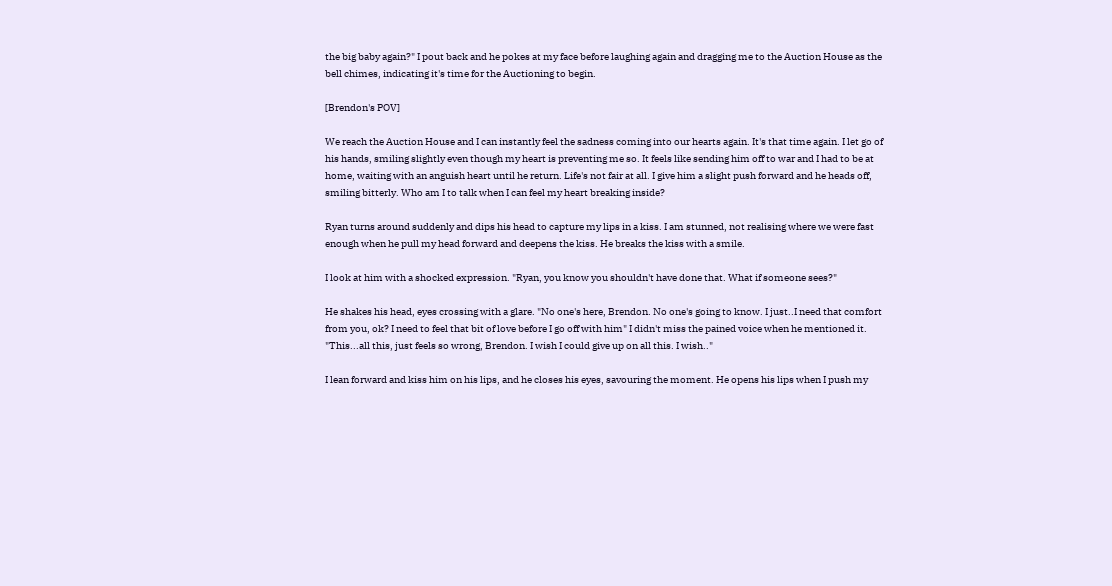the big baby again?" I pout back and he pokes at my face before laughing again and dragging me to the Auction House as the bell chimes, indicating it's time for the Auctioning to begin.

[Brendon's POV]

We reach the Auction House and I can instantly feel the sadness coming into our hearts again. It's that time again. I let go of his hands, smiling slightly even though my heart is preventing me so. It feels like sending him off to war and I had to be at home, waiting with an anguish heart until he return. Life's not fair at all. I give him a slight push forward and he heads off, smiling bitterly. Who am I to talk when I can feel my heart breaking inside?

Ryan turns around suddenly and dips his head to capture my lips in a kiss. I am stunned, not realising where we were fast enough when he pull my head forward and deepens the kiss. He breaks the kiss with a smile.

I look at him with a shocked expression. "Ryan, you know you shouldn't have done that. What if someone sees?"

He shakes his head, eyes crossing with a glare. "No one's here, Brendon. No one's going to know. I just..I need that comfort from you, ok? I need to feel that bit of love before I go off with him" I didn't miss the pained voice when he mentioned it. "This...all this, just feels so wrong, Brendon. I wish I could give up on all this. I wish.."

I lean forward and kiss him on his lips, and he closes his eyes, savouring the moment. He opens his lips when I push my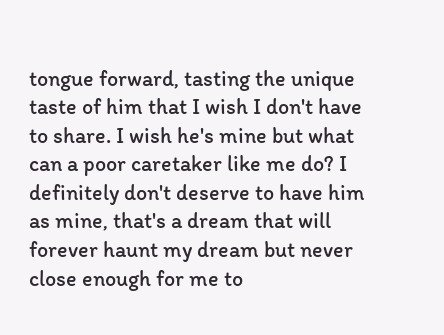tongue forward, tasting the unique taste of him that I wish I don't have to share. I wish he's mine but what can a poor caretaker like me do? I definitely don't deserve to have him as mine, that's a dream that will forever haunt my dream but never close enough for me to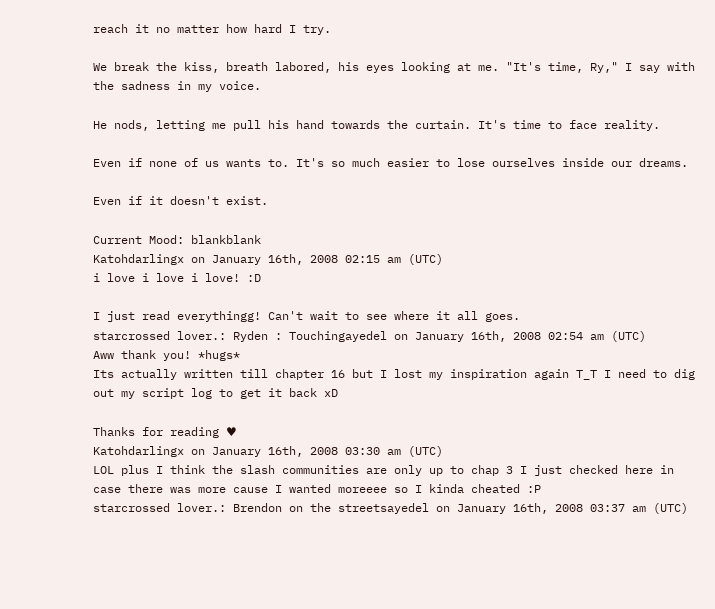reach it no matter how hard I try.

We break the kiss, breath labored, his eyes looking at me. "It's time, Ry," I say with the sadness in my voice.

He nods, letting me pull his hand towards the curtain. It's time to face reality.

Even if none of us wants to. It's so much easier to lose ourselves inside our dreams.

Even if it doesn't exist.

Current Mood: blankblank
Katohdarlingx on January 16th, 2008 02:15 am (UTC)
i love i love i love! :D

I just read everythingg! Can't wait to see where it all goes.
starcrossed lover.: Ryden : Touchingayedel on January 16th, 2008 02:54 am (UTC)
Aww thank you! *hugs*
Its actually written till chapter 16 but I lost my inspiration again T_T I need to dig out my script log to get it back xD

Thanks for reading ♥
Katohdarlingx on January 16th, 2008 03:30 am (UTC)
LOL plus I think the slash communities are only up to chap 3 I just checked here in case there was more cause I wanted moreeee so I kinda cheated :P
starcrossed lover.: Brendon on the streetsayedel on January 16th, 2008 03:37 am (UTC)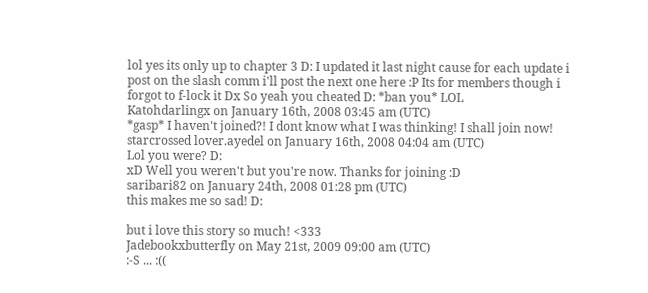lol yes its only up to chapter 3 D: I updated it last night cause for each update i post on the slash comm i'll post the next one here :P Its for members though i forgot to f-lock it Dx So yeah you cheated D: *ban you* LOL
Katohdarlingx on January 16th, 2008 03:45 am (UTC)
*gasp* I haven't joined?! I dont know what I was thinking! I shall join now!
starcrossed lover.ayedel on January 16th, 2008 04:04 am (UTC)
Lol you were? D:
xD Well you weren't but you're now. Thanks for joining :D
saribari82 on January 24th, 2008 01:28 pm (UTC)
this makes me so sad! D:

but i love this story so much! <333
Jadebookxbutterfly on May 21st, 2009 09:00 am (UTC)
:-S ... :((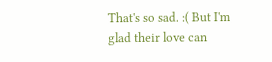That's so sad. :( But I'm glad their love can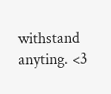withstand anyting. <3